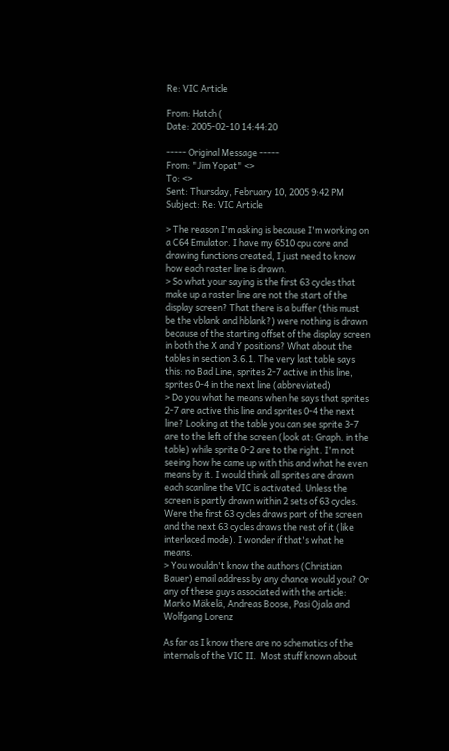Re: VIC Article

From: Hatch (
Date: 2005-02-10 14:44:20

----- Original Message -----
From: "Jim Yopat" <>
To: <>
Sent: Thursday, February 10, 2005 9:42 PM
Subject: Re: VIC Article

> The reason I'm asking is because I'm working on a C64 Emulator. I have my 6510 cpu core and drawing functions created, I just need to know how each raster line is drawn.
> So what your saying is the first 63 cycles that make up a raster line are not the start of the display screen? That there is a buffer (this must be the vblank and hblank?) were nothing is drawn because of the starting offset of the display screen in both the X and Y positions? What about the tables in section 3.6.1. The very last table says this: no Bad Line, sprites 2-7 active in this line, sprites 0-4 in the next line (abbreviated)
> Do you what he means when he says that sprites 2-7 are active this line and sprites 0-4 the next line? Looking at the table you can see sprite 3-7 are to the left of the screen (look at: Graph. in the table) while sprite 0-2 are to the right. I'm not seeing how he came up with this and what he even means by it. I would think all sprites are drawn each scanline the VIC is activated. Unless the screen is partly drawn within 2 sets of 63 cycles. Were the first 63 cycles draws part of the screen and the next 63 cycles draws the rest of it (like interlaced mode). I wonder if that's what he means.
> You wouldn't know the authors (Christian Bauer) email address by any chance would you? Or any of these guys associated with the article: Marko Mäkelä, Andreas Boose, Pasi Ojala and Wolfgang Lorenz

As far as I know there are no schematics of the internals of the VIC II.  Most stuff known about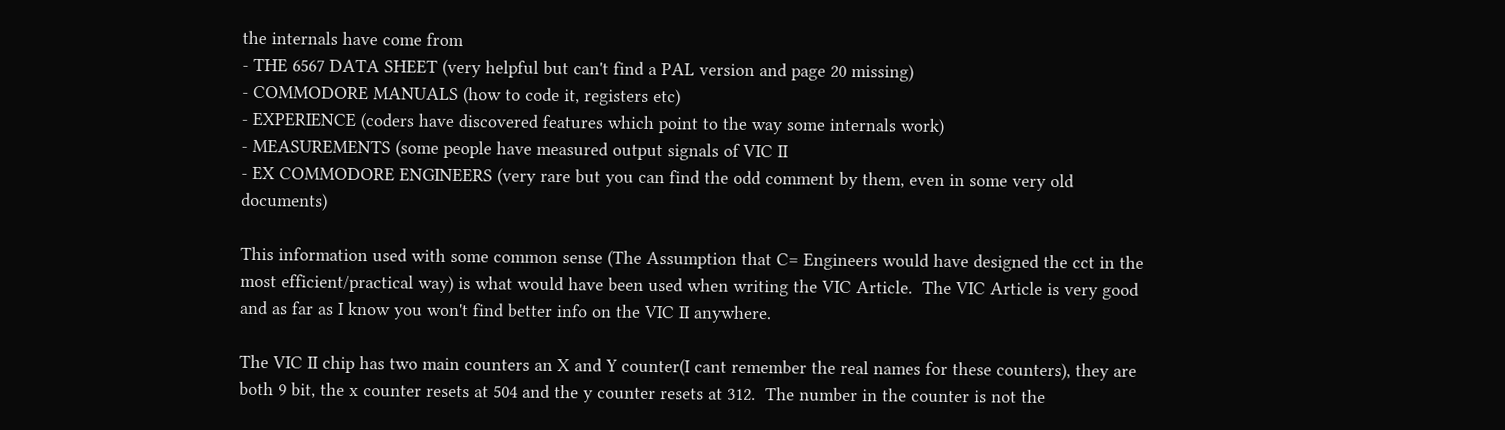the internals have come from
- THE 6567 DATA SHEET (very helpful but can't find a PAL version and page 20 missing)
- COMMODORE MANUALS (how to code it, registers etc)
- EXPERIENCE (coders have discovered features which point to the way some internals work)
- MEASUREMENTS (some people have measured output signals of VIC II
- EX COMMODORE ENGINEERS (very rare but you can find the odd comment by them, even in some very old documents)

This information used with some common sense (The Assumption that C= Engineers would have designed the cct in the most efficient/practical way) is what would have been used when writing the VIC Article.  The VIC Article is very good and as far as I know you won't find better info on the VIC II anywhere.

The VIC II chip has two main counters an X and Y counter(I cant remember the real names for these counters), they are both 9 bit, the x counter resets at 504 and the y counter resets at 312.  The number in the counter is not the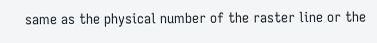same as the physical number of the raster line or the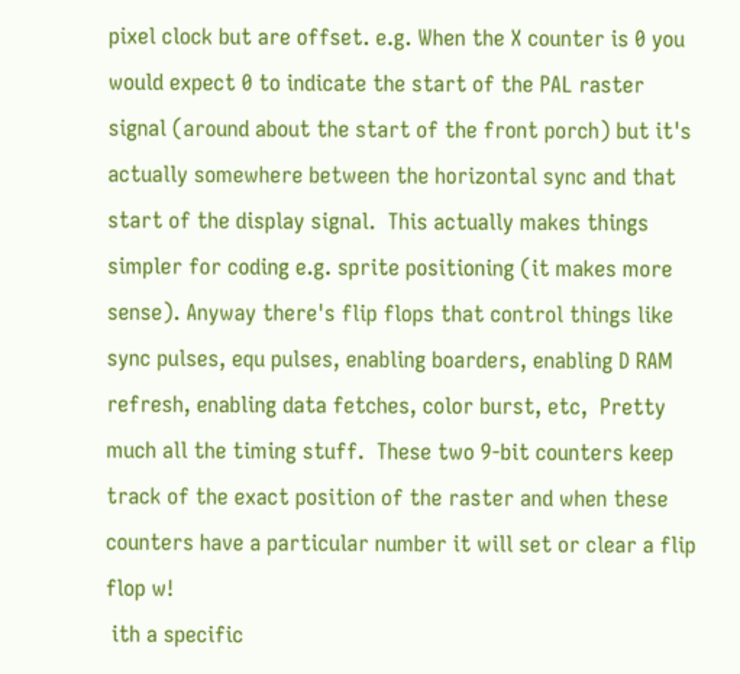pixel clock but are offset. e.g. When the X counter is 0 you would expect 0 to indicate the start of the PAL raster signal (around about the start of the front porch) but it's actually somewhere between the horizontal sync and that start of the display signal.  This actually makes things simpler for coding e.g. sprite positioning (it makes more sense). Anyway there's flip flops that control things like sync pulses, equ pulses, enabling boarders, enabling D RAM refresh, enabling data fetches, color burst, etc,  Pretty much all the timing stuff.  These two 9-bit counters keep track of the exact position of the raster and when these counters have a particular number it will set or clear a flip flop w!
 ith a specific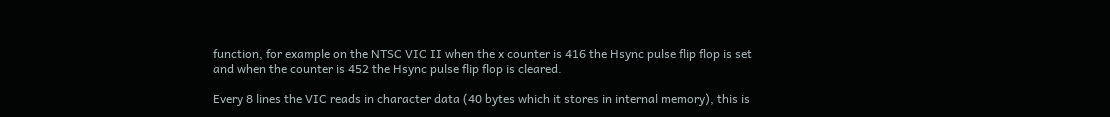function, for example on the NTSC VIC II when the x counter is 416 the Hsync pulse flip flop is set and when the counter is 452 the Hsync pulse flip flop is cleared.

Every 8 lines the VIC reads in character data (40 bytes which it stores in internal memory), this is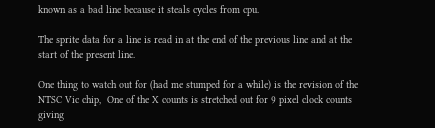known as a bad line because it steals cycles from cpu.

The sprite data for a line is read in at the end of the previous line and at the start of the present line.

One thing to watch out for (had me stumped for a while) is the revision of the NTSC Vic chip,  One of the X counts is stretched out for 9 pixel clock counts giving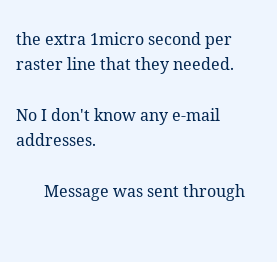the extra 1micro second per raster line that they needed.

No I don't know any e-mail addresses.

       Message was sent through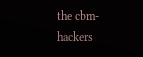the cbm-hackers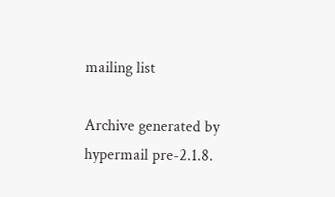mailing list

Archive generated by hypermail pre-2.1.8.